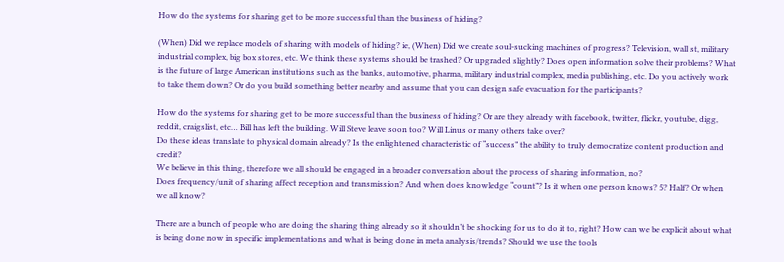How do the systems for sharing get to be more successful than the business of hiding?

(When) Did we replace models of sharing with models of hiding? ie, (When) Did we create soul-sucking machines of progress? Television, wall st, military industrial complex, big box stores, etc. We think these systems should be trashed? Or upgraded slightly? Does open information solve their problems? What is the future of large American institutions such as the banks, automotive, pharma, military industrial complex, media publishing, etc. Do you actively work to take them down? Or do you build something better nearby and assume that you can design safe evacuation for the participants?

How do the systems for sharing get to be more successful than the business of hiding? Or are they already with facebook, twitter, flickr, youtube, digg, reddit, craigslist, etc… Bill has left the building. Will Steve leave soon too? Will Linus or many others take over?
Do these ideas translate to physical domain already? Is the enlightened characteristic of “success” the ability to truly democratize content production and credit?
We believe in this thing, therefore we all should be engaged in a broader conversation about the process of sharing information, no?
Does frequency/unit of sharing affect reception and transmission? And when does knowledge “count”? Is it when one person knows? 5? Half? Or when we all know?

There are a bunch of people who are doing the sharing thing already so it shouldn’t be shocking for us to do it to, right? How can we be explicit about what is being done now in specific implementations and what is being done in meta analysis/trends? Should we use the tools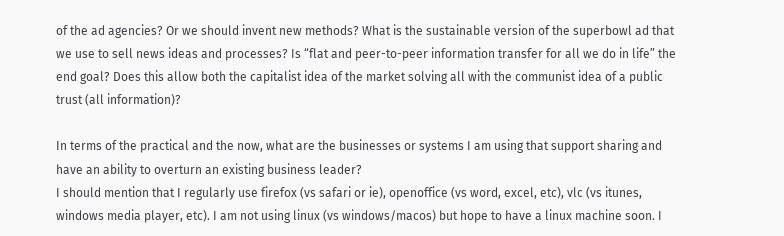of the ad agencies? Or we should invent new methods? What is the sustainable version of the superbowl ad that we use to sell news ideas and processes? Is “flat and peer-to-peer information transfer for all we do in life” the end goal? Does this allow both the capitalist idea of the market solving all with the communist idea of a public trust (all information)?

In terms of the practical and the now, what are the businesses or systems I am using that support sharing and have an ability to overturn an existing business leader?
I should mention that I regularly use firefox (vs safari or ie), openoffice (vs word, excel, etc), vlc (vs itunes, windows media player, etc). I am not using linux (vs windows/macos) but hope to have a linux machine soon. I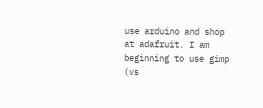use arduino and shop at adafruit. I am beginning to use gimp (vs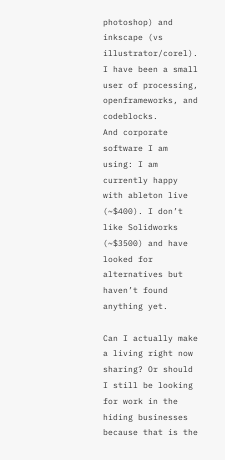photoshop) and inkscape (vs illustrator/corel). I have been a small user of processing, openframeworks, and codeblocks.
And corporate software I am using: I am currently happy with ableton live (~$400). I don’t like Solidworks (~$3500) and have looked for alternatives but haven’t found anything yet.

Can I actually make a living right now sharing? Or should I still be looking for work in the hiding businesses because that is the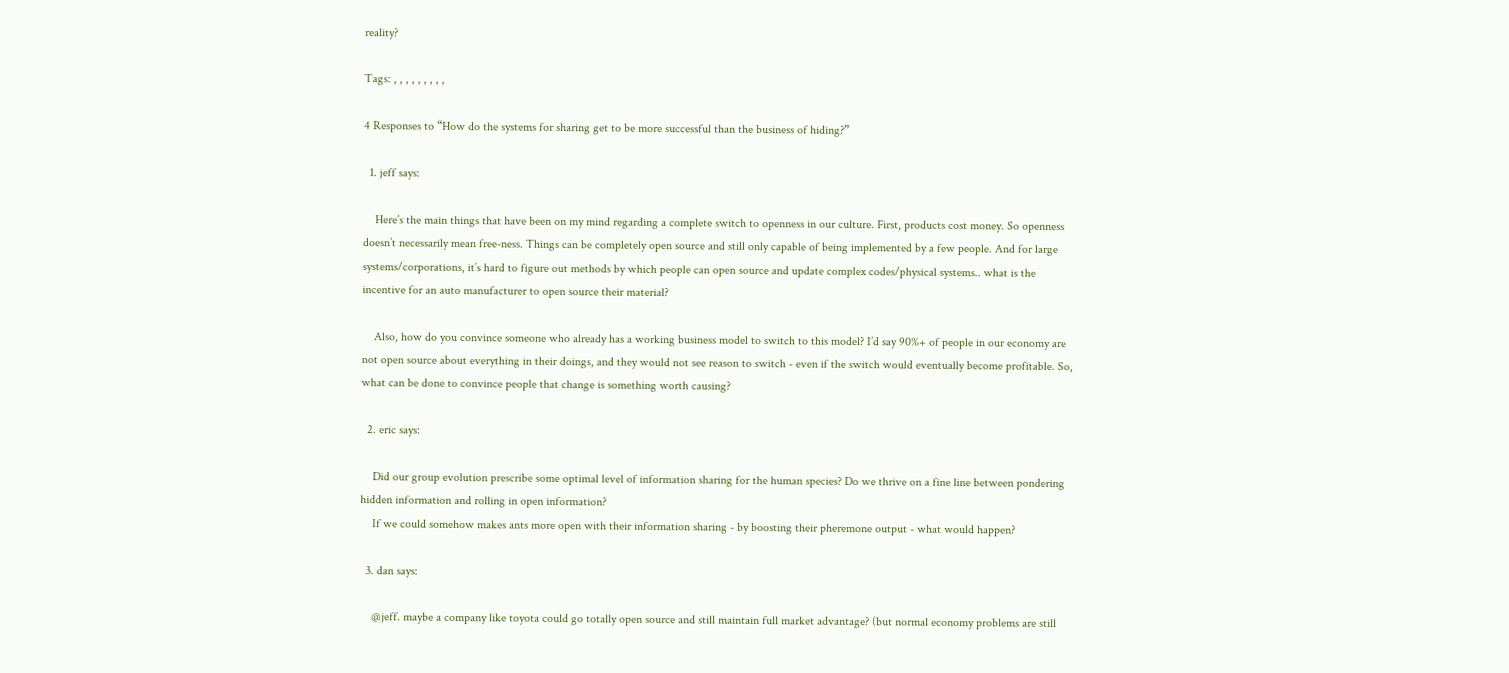reality?

Tags: , , , , , , , , ,

4 Responses to “How do the systems for sharing get to be more successful than the business of hiding?”

  1. jeff says:

    Here’s the main things that have been on my mind regarding a complete switch to openness in our culture. First, products cost money. So openness doesn’t necessarily mean free-ness. Things can be completely open source and still only capable of being implemented by a few people. And for large systems/corporations, it’s hard to figure out methods by which people can open source and update complex codes/physical systems.. what is the incentive for an auto manufacturer to open source their material?

    Also, how do you convince someone who already has a working business model to switch to this model? I’d say 90%+ of people in our economy are not open source about everything in their doings, and they would not see reason to switch - even if the switch would eventually become profitable. So, what can be done to convince people that change is something worth causing?

  2. eric says:

    Did our group evolution prescribe some optimal level of information sharing for the human species? Do we thrive on a fine line between pondering hidden information and rolling in open information?
    If we could somehow makes ants more open with their information sharing - by boosting their pheremone output - what would happen?

  3. dan says:

    @jeff. maybe a company like toyota could go totally open source and still maintain full market advantage? (but normal economy problems are still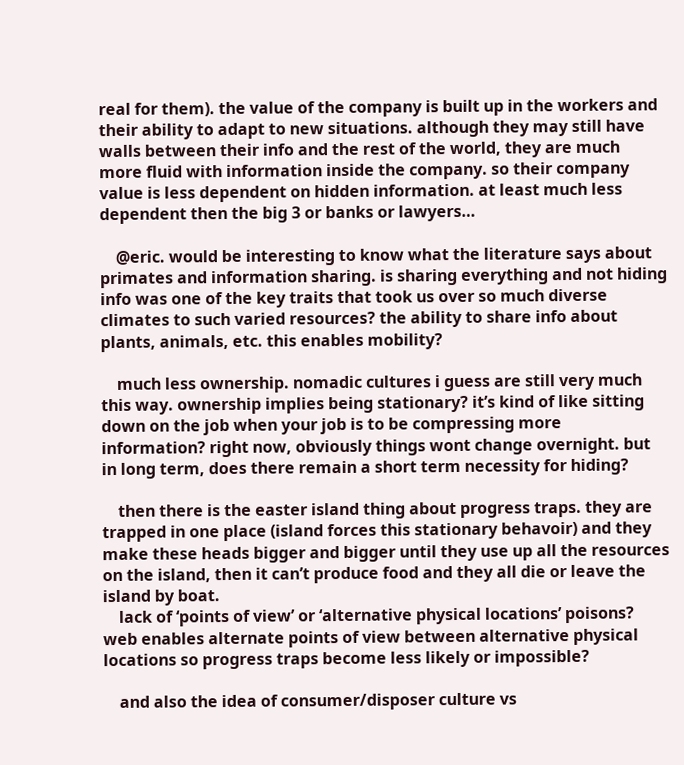real for them). the value of the company is built up in the workers and their ability to adapt to new situations. although they may still have walls between their info and the rest of the world, they are much more fluid with information inside the company. so their company value is less dependent on hidden information. at least much less dependent then the big 3 or banks or lawyers…

    @eric. would be interesting to know what the literature says about primates and information sharing. is sharing everything and not hiding info was one of the key traits that took us over so much diverse climates to such varied resources? the ability to share info about plants, animals, etc. this enables mobility?

    much less ownership. nomadic cultures i guess are still very much this way. ownership implies being stationary? it’s kind of like sitting down on the job when your job is to be compressing more information? right now, obviously things wont change overnight. but in long term, does there remain a short term necessity for hiding?

    then there is the easter island thing about progress traps. they are trapped in one place (island forces this stationary behavoir) and they make these heads bigger and bigger until they use up all the resources on the island, then it can’t produce food and they all die or leave the island by boat.
    lack of ‘points of view’ or ‘alternative physical locations’ poisons? web enables alternate points of view between alternative physical locations so progress traps become less likely or impossible?

    and also the idea of consumer/disposer culture vs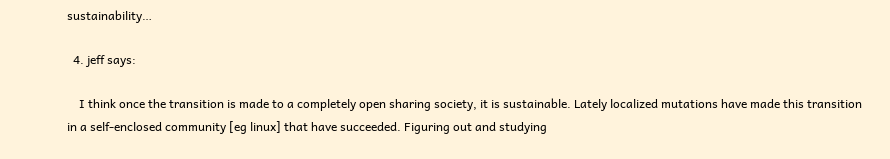sustainability…

  4. jeff says:

    I think once the transition is made to a completely open sharing society, it is sustainable. Lately localized mutations have made this transition in a self-enclosed community [eg linux] that have succeeded. Figuring out and studying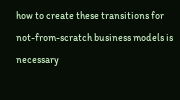how to create these transitions for not-from-scratch business models is necessary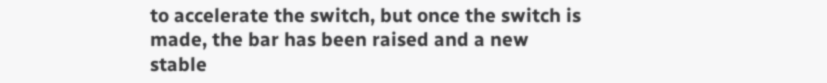to accelerate the switch, but once the switch is made, the bar has been raised and a new stable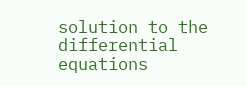solution to the differential equations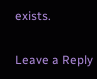exists.

Leave a Reply